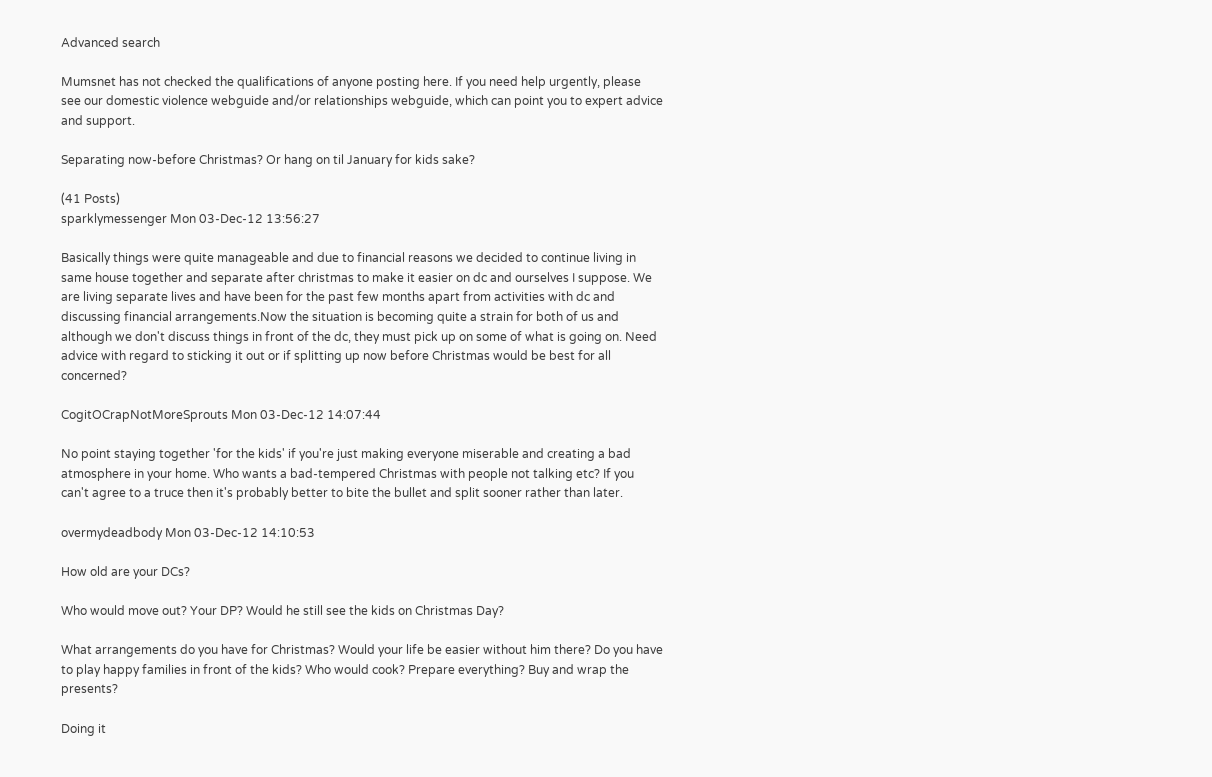Advanced search

Mumsnet has not checked the qualifications of anyone posting here. If you need help urgently, please see our domestic violence webguide and/or relationships webguide, which can point you to expert advice and support.

Separating now-before Christmas? Or hang on til January for kids sake?

(41 Posts)
sparklymessenger Mon 03-Dec-12 13:56:27

Basically things were quite manageable and due to financial reasons we decided to continue living in same house together and separate after christmas to make it easier on dc and ourselves I suppose. We are living separate lives and have been for the past few months apart from activities with dc and discussing financial arrangements.Now the situation is becoming quite a strain for both of us and although we don't discuss things in front of the dc, they must pick up on some of what is going on. Need advice with regard to sticking it out or if splitting up now before Christmas would be best for all concerned?

CogitOCrapNotMoreSprouts Mon 03-Dec-12 14:07:44

No point staying together 'for the kids' if you're just making everyone miserable and creating a bad atmosphere in your home. Who wants a bad-tempered Christmas with people not talking etc? If you can't agree to a truce then it's probably better to bite the bullet and split sooner rather than later.

overmydeadbody Mon 03-Dec-12 14:10:53

How old are your DCs?

Who would move out? Your DP? Would he still see the kids on Christmas Day?

What arrangements do you have for Christmas? Would your life be easier without him there? Do you have to play happy families in front of the kids? Who would cook? Prepare everything? Buy and wrap the presents?

Doing it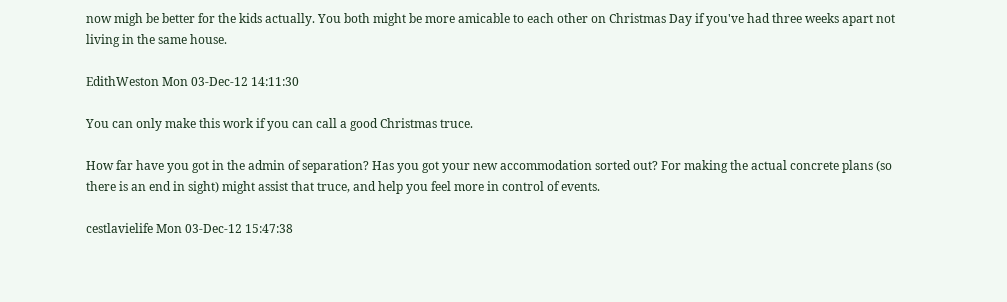now migh be better for the kids actually. You both might be more amicable to each other on Christmas Day if you've had three weeks apart not living in the same house.

EdithWeston Mon 03-Dec-12 14:11:30

You can only make this work if you can call a good Christmas truce.

How far have you got in the admin of separation? Has you got your new accommodation sorted out? For making the actual concrete plans (so there is an end in sight) might assist that truce, and help you feel more in control of events.

cestlavielife Mon 03-Dec-12 15:47:38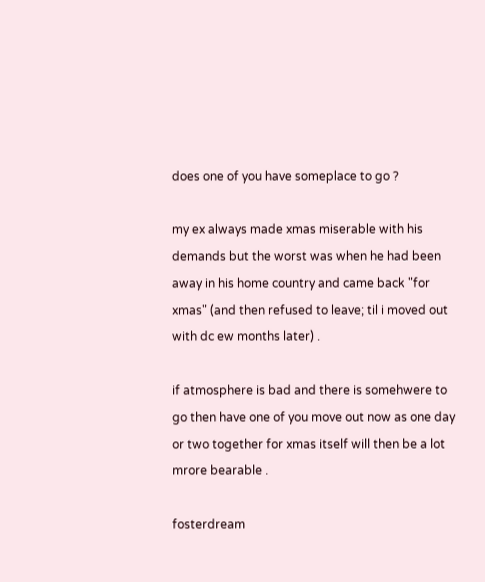does one of you have someplace to go ?

my ex always made xmas miserable with his demands but the worst was when he had been away in his home country and came back "for xmas" (and then refused to leave; til i moved out with dc ew months later) .

if atmosphere is bad and there is somehwere to go then have one of you move out now as one day or two together for xmas itself will then be a lot mrore bearable .

fosterdream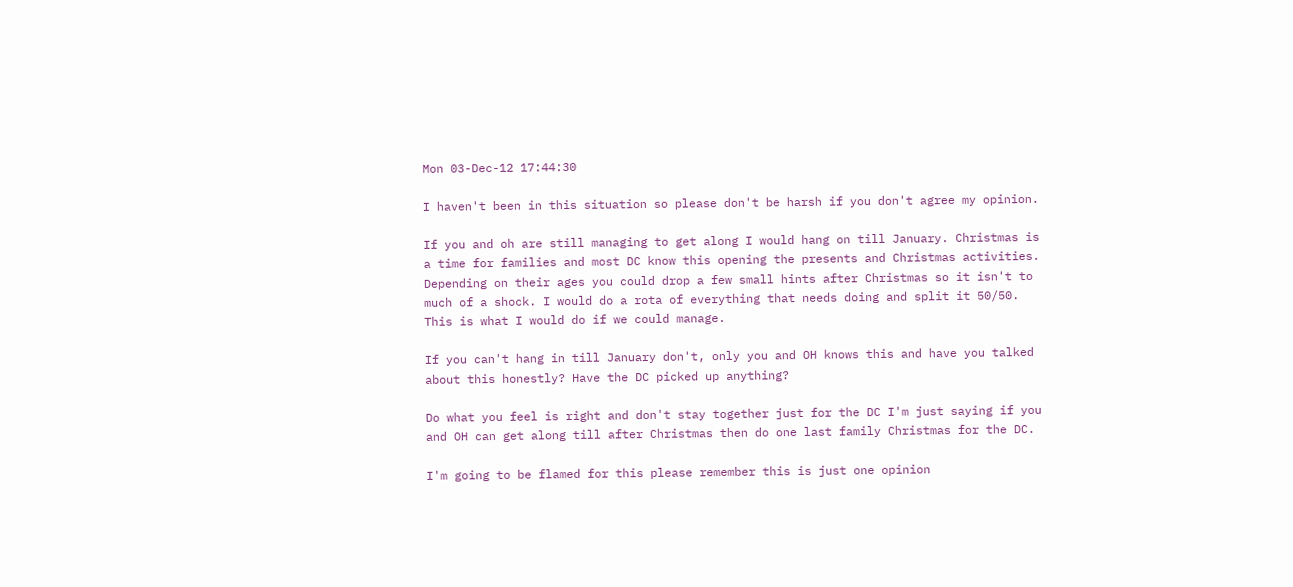Mon 03-Dec-12 17:44:30

I haven't been in this situation so please don't be harsh if you don't agree my opinion.

If you and oh are still managing to get along I would hang on till January. Christmas is a time for families and most DC know this opening the presents and Christmas activities. Depending on their ages you could drop a few small hints after Christmas so it isn't to much of a shock. I would do a rota of everything that needs doing and split it 50/50. This is what I would do if we could manage.

If you can't hang in till January don't, only you and OH knows this and have you talked about this honestly? Have the DC picked up anything?

Do what you feel is right and don't stay together just for the DC I'm just saying if you and OH can get along till after Christmas then do one last family Christmas for the DC.

I'm going to be flamed for this please remember this is just one opinion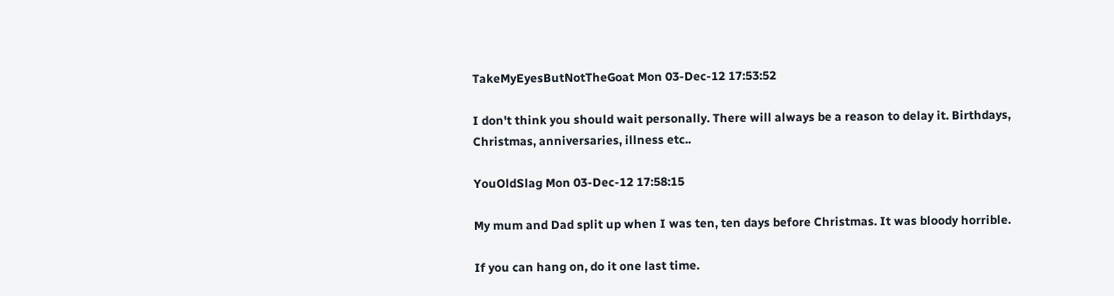TakeMyEyesButNotTheGoat Mon 03-Dec-12 17:53:52

I don't think you should wait personally. There will always be a reason to delay it. Birthdays, Christmas, anniversaries, illness etc..

YouOldSlag Mon 03-Dec-12 17:58:15

My mum and Dad split up when I was ten, ten days before Christmas. It was bloody horrible.

If you can hang on, do it one last time.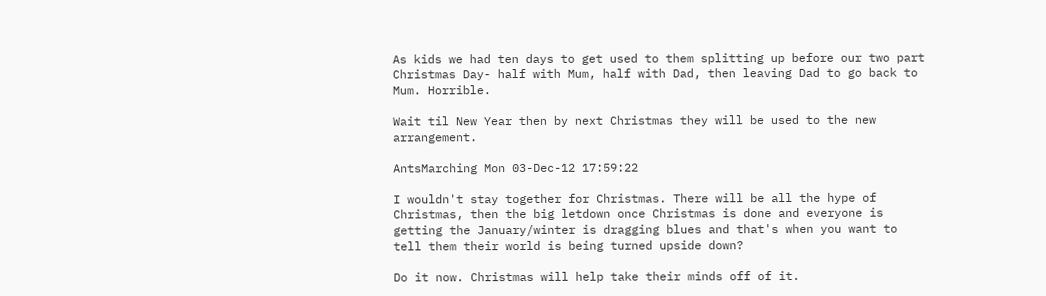As kids we had ten days to get used to them splitting up before our two part Christmas Day- half with Mum, half with Dad, then leaving Dad to go back to Mum. Horrible.

Wait til New Year then by next Christmas they will be used to the new arrangement.

AntsMarching Mon 03-Dec-12 17:59:22

I wouldn't stay together for Christmas. There will be all the hype of Christmas, then the big letdown once Christmas is done and everyone is getting the January/winter is dragging blues and that's when you want to tell them their world is being turned upside down?

Do it now. Christmas will help take their minds off of it.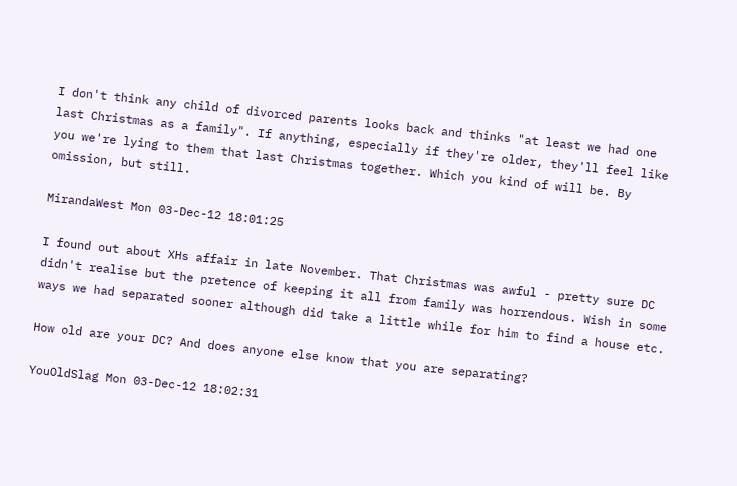I don't think any child of divorced parents looks back and thinks "at least we had one last Christmas as a family". If anything, especially if they're older, they'll feel like you we're lying to them that last Christmas together. Which you kind of will be. By omission, but still.

MirandaWest Mon 03-Dec-12 18:01:25

I found out about XHs affair in late November. That Christmas was awful - pretty sure DC didn't realise but the pretence of keeping it all from family was horrendous. Wish in some ways we had separated sooner although did take a little while for him to find a house etc.

How old are your DC? And does anyone else know that you are separating?

YouOldSlag Mon 03-Dec-12 18:02:31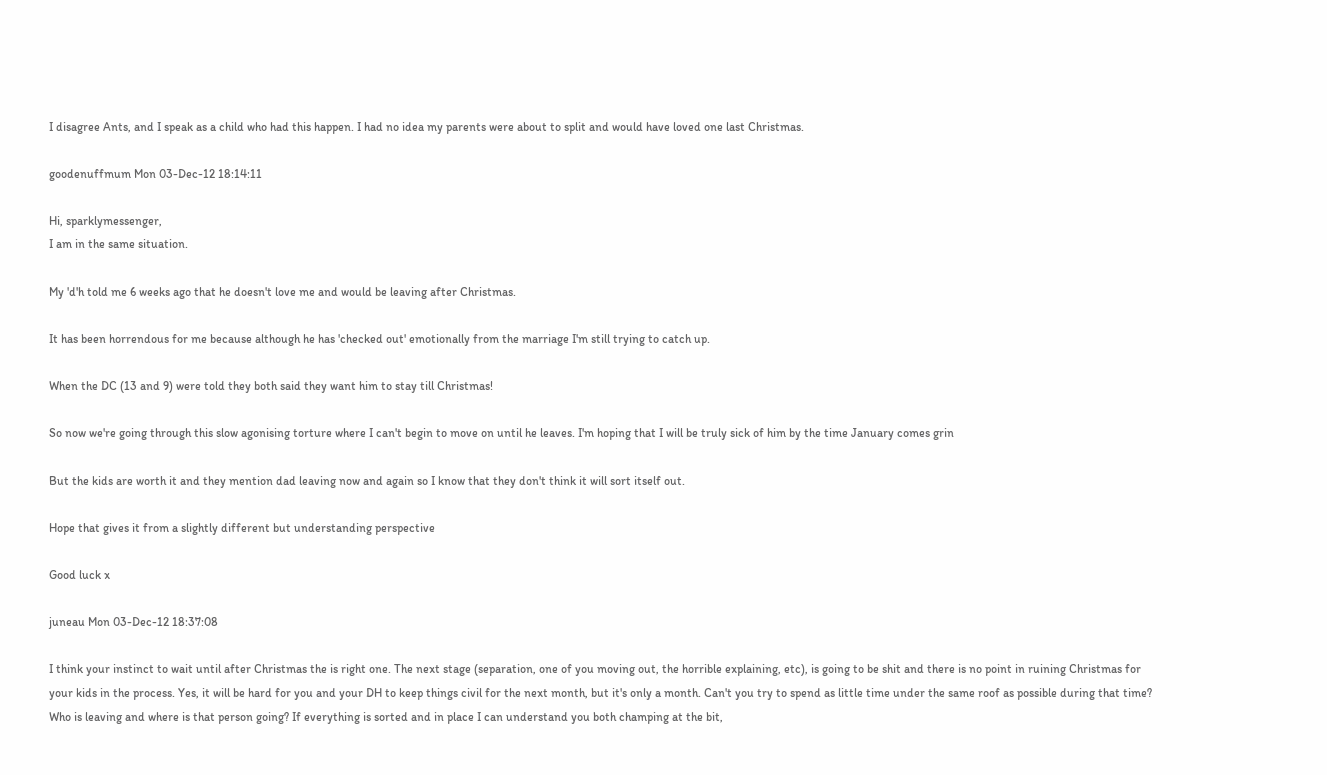I disagree Ants, and I speak as a child who had this happen. I had no idea my parents were about to split and would have loved one last Christmas.

goodenuffmum Mon 03-Dec-12 18:14:11

Hi, sparklymessenger,
I am in the same situation.

My 'd'h told me 6 weeks ago that he doesn't love me and would be leaving after Christmas.

It has been horrendous for me because although he has 'checked out' emotionally from the marriage I'm still trying to catch up.

When the DC (13 and 9) were told they both said they want him to stay till Christmas!

So now we're going through this slow agonising torture where I can't begin to move on until he leaves. I'm hoping that I will be truly sick of him by the time January comes grin

But the kids are worth it and they mention dad leaving now and again so I know that they don't think it will sort itself out.

Hope that gives it from a slightly different but understanding perspective

Good luck x

juneau Mon 03-Dec-12 18:37:08

I think your instinct to wait until after Christmas the is right one. The next stage (separation, one of you moving out, the horrible explaining, etc), is going to be shit and there is no point in ruining Christmas for your kids in the process. Yes, it will be hard for you and your DH to keep things civil for the next month, but it's only a month. Can't you try to spend as little time under the same roof as possible during that time? Who is leaving and where is that person going? If everything is sorted and in place I can understand you both champing at the bit,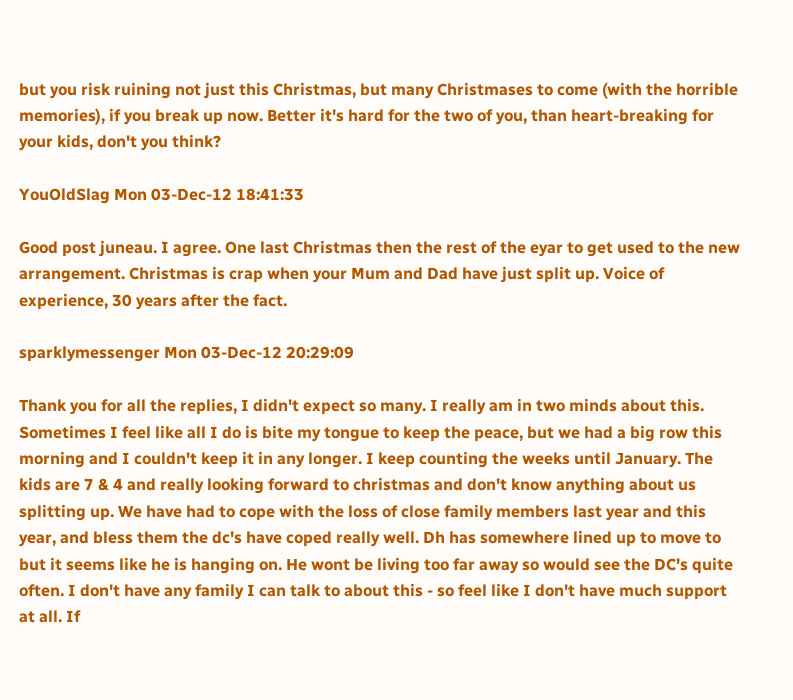but you risk ruining not just this Christmas, but many Christmases to come (with the horrible memories), if you break up now. Better it's hard for the two of you, than heart-breaking for your kids, don't you think?

YouOldSlag Mon 03-Dec-12 18:41:33

Good post juneau. I agree. One last Christmas then the rest of the eyar to get used to the new arrangement. Christmas is crap when your Mum and Dad have just split up. Voice of experience, 30 years after the fact.

sparklymessenger Mon 03-Dec-12 20:29:09

Thank you for all the replies, I didn't expect so many. I really am in two minds about this. Sometimes I feel like all I do is bite my tongue to keep the peace, but we had a big row this morning and I couldn't keep it in any longer. I keep counting the weeks until January. The kids are 7 & 4 and really looking forward to christmas and don't know anything about us splitting up. We have had to cope with the loss of close family members last year and this year, and bless them the dc's have coped really well. Dh has somewhere lined up to move to but it seems like he is hanging on. He wont be living too far away so would see the DC's quite often. I don't have any family I can talk to about this - so feel like I don't have much support at all. If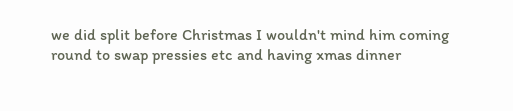we did split before Christmas I wouldn't mind him coming round to swap pressies etc and having xmas dinner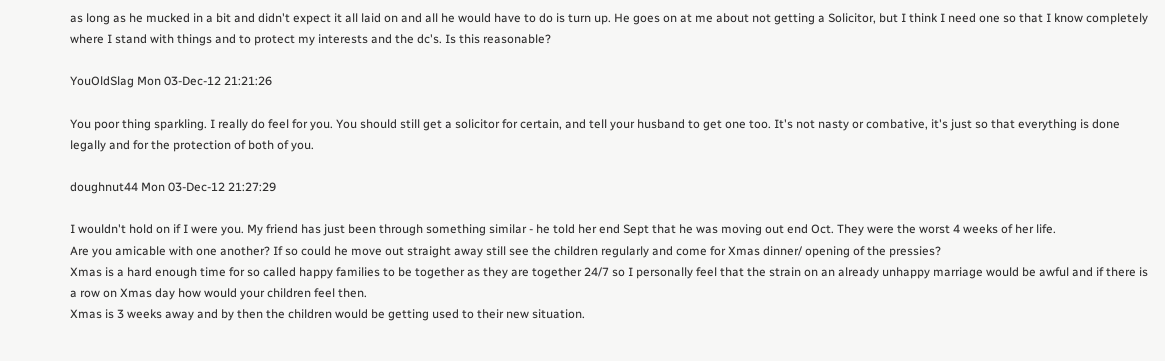as long as he mucked in a bit and didn't expect it all laid on and all he would have to do is turn up. He goes on at me about not getting a Solicitor, but I think I need one so that I know completely where I stand with things and to protect my interests and the dc's. Is this reasonable?

YouOldSlag Mon 03-Dec-12 21:21:26

You poor thing sparkling. I really do feel for you. You should still get a solicitor for certain, and tell your husband to get one too. It's not nasty or combative, it's just so that everything is done legally and for the protection of both of you.

doughnut44 Mon 03-Dec-12 21:27:29

I wouldn't hold on if I were you. My friend has just been through something similar - he told her end Sept that he was moving out end Oct. They were the worst 4 weeks of her life.
Are you amicable with one another? If so could he move out straight away still see the children regularly and come for Xmas dinner/ opening of the pressies?
Xmas is a hard enough time for so called happy families to be together as they are together 24/7 so I personally feel that the strain on an already unhappy marriage would be awful and if there is a row on Xmas day how would your children feel then.
Xmas is 3 weeks away and by then the children would be getting used to their new situation.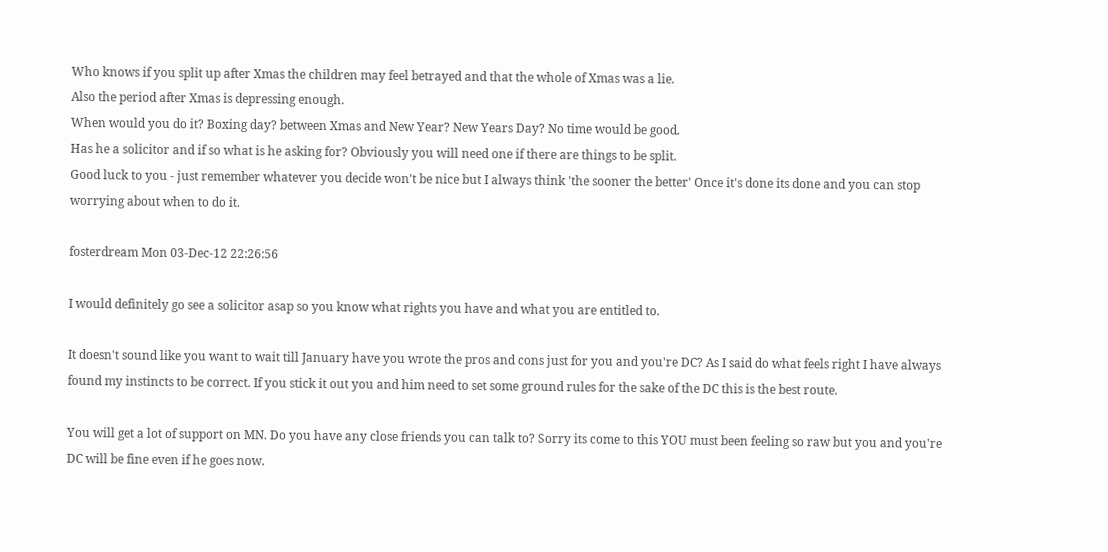Who knows if you split up after Xmas the children may feel betrayed and that the whole of Xmas was a lie.
Also the period after Xmas is depressing enough.
When would you do it? Boxing day? between Xmas and New Year? New Years Day? No time would be good.
Has he a solicitor and if so what is he asking for? Obviously you will need one if there are things to be split.
Good luck to you - just remember whatever you decide won't be nice but I always think 'the sooner the better' Once it's done its done and you can stop worrying about when to do it.

fosterdream Mon 03-Dec-12 22:26:56

I would definitely go see a solicitor asap so you know what rights you have and what you are entitled to.

It doesn't sound like you want to wait till January have you wrote the pros and cons just for you and you're DC? As I said do what feels right I have always found my instincts to be correct. If you stick it out you and him need to set some ground rules for the sake of the DC this is the best route.

You will get a lot of support on MN. Do you have any close friends you can talk to? Sorry its come to this YOU must been feeling so raw but you and you're DC will be fine even if he goes now.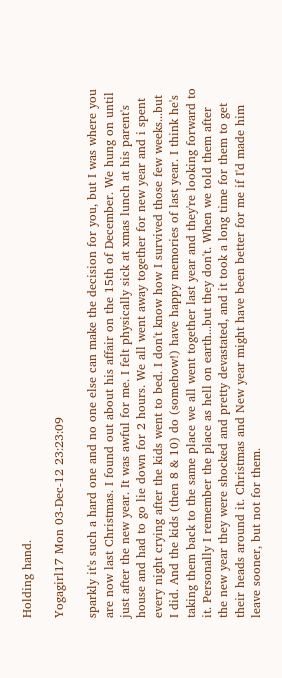Holding hand.

Yogagirl17 Mon 03-Dec-12 23:23:09

sparkly it's such a hard one and no one else can make the decision for you, but I was where you are now last Christmas. I found out about his affair on the 15th of December. We hung on until just after the new year. It was awful for me. I felt physically sick at xmas lunch at his parent's house and had to go lie down for 2 hours. We all went away together for new year and i spent every night crying after the kids went to bed. I don't know how I survived those few weeks...but I did. And the kids (then 8 & 10) do (somehow!) have happy memories of last year. I think he's taking them back to the same place we all went together last year and they're looking forward to it. Personally I remember the place as hell on earth...but they don't. When we told them after the new year they were shocked and pretty devastated, and it took a long time for them to get their heads around it. Christmas and New year might have been better for me if I'd made him leave sooner, but not for them.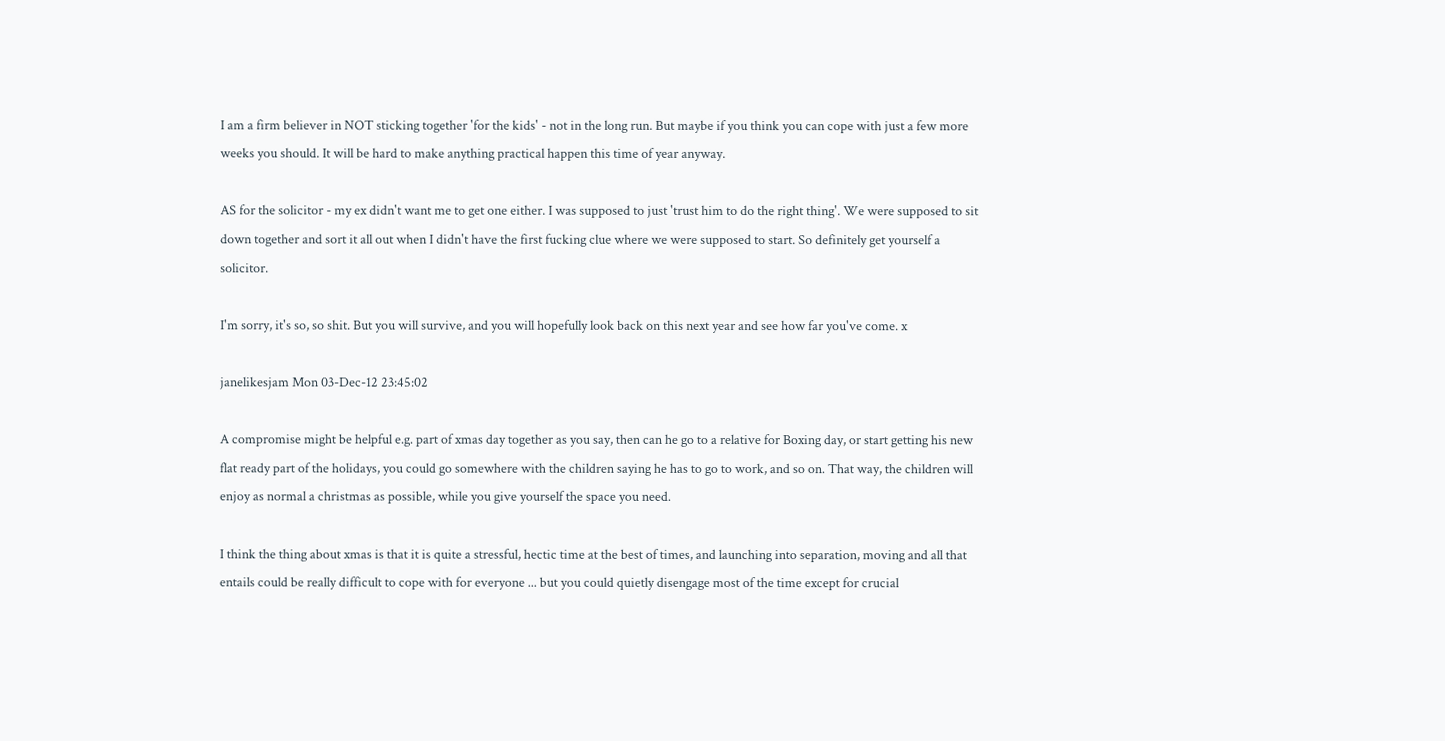I am a firm believer in NOT sticking together 'for the kids' - not in the long run. But maybe if you think you can cope with just a few more weeks you should. It will be hard to make anything practical happen this time of year anyway.

AS for the solicitor - my ex didn't want me to get one either. I was supposed to just 'trust him to do the right thing'. We were supposed to sit down together and sort it all out when I didn't have the first fucking clue where we were supposed to start. So definitely get yourself a solicitor.

I'm sorry, it's so, so shit. But you will survive, and you will hopefully look back on this next year and see how far you've come. x

janelikesjam Mon 03-Dec-12 23:45:02

A compromise might be helpful e.g. part of xmas day together as you say, then can he go to a relative for Boxing day, or start getting his new flat ready part of the holidays, you could go somewhere with the children saying he has to go to work, and so on. That way, the children will enjoy as normal a christmas as possible, while you give yourself the space you need.

I think the thing about xmas is that it is quite a stressful, hectic time at the best of times, and launching into separation, moving and all that entails could be really difficult to cope with for everyone ... but you could quietly disengage most of the time except for crucial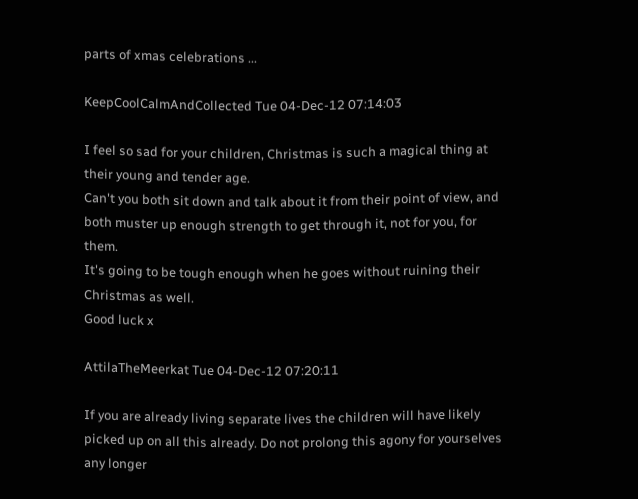parts of xmas celebrations ...

KeepCoolCalmAndCollected Tue 04-Dec-12 07:14:03

I feel so sad for your children, Christmas is such a magical thing at their young and tender age.
Can't you both sit down and talk about it from their point of view, and both muster up enough strength to get through it, not for you, for them.
It's going to be tough enough when he goes without ruining their Christmas as well.
Good luck x

AttilaTheMeerkat Tue 04-Dec-12 07:20:11

If you are already living separate lives the children will have likely picked up on all this already. Do not prolong this agony for yourselves any longer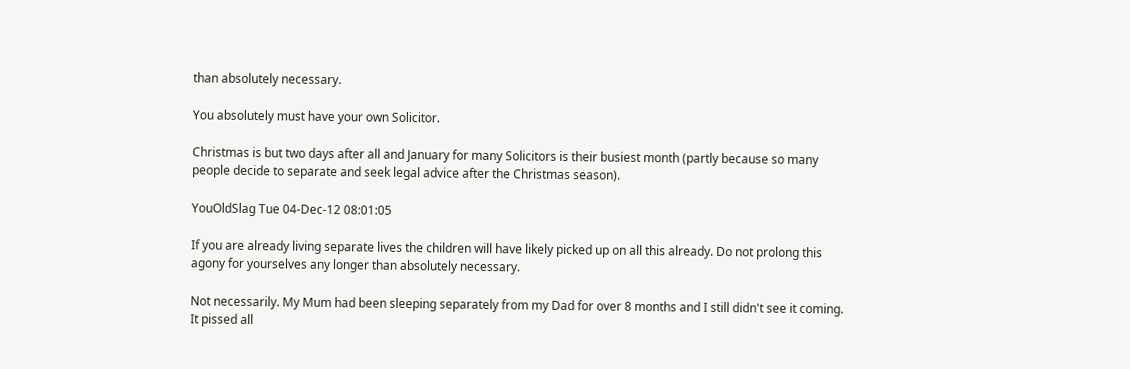than absolutely necessary.

You absolutely must have your own Solicitor.

Christmas is but two days after all and January for many Solicitors is their busiest month (partly because so many people decide to separate and seek legal advice after the Christmas season).

YouOldSlag Tue 04-Dec-12 08:01:05

If you are already living separate lives the children will have likely picked up on all this already. Do not prolong this agony for yourselves any longer than absolutely necessary.

Not necessarily. My Mum had been sleeping separately from my Dad for over 8 months and I still didn't see it coming. It pissed all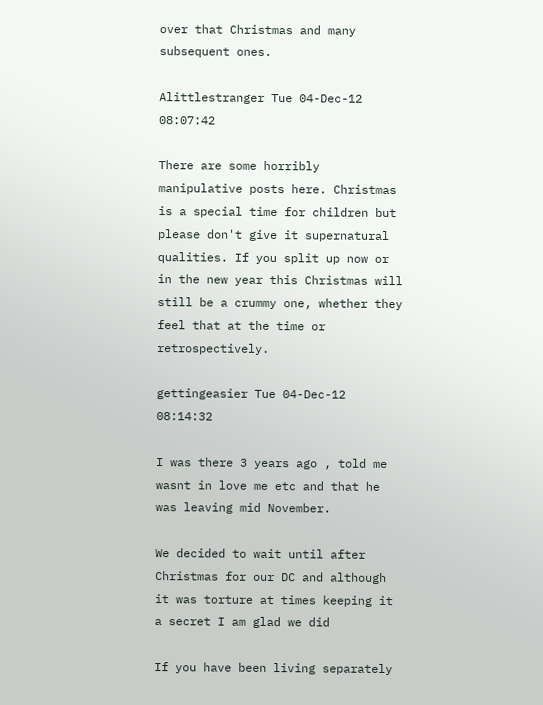over that Christmas and many subsequent ones.

Alittlestranger Tue 04-Dec-12 08:07:42

There are some horribly manipulative posts here. Christmas is a special time for children but please don't give it supernatural qualities. If you split up now or in the new year this Christmas will still be a crummy one, whether they feel that at the time or retrospectively.

gettingeasier Tue 04-Dec-12 08:14:32

I was there 3 years ago , told me wasnt in love me etc and that he was leaving mid November.

We decided to wait until after Christmas for our DC and although it was torture at times keeping it a secret I am glad we did

If you have been living separately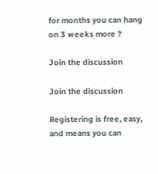for months you can hang on 3 weeks more ?

Join the discussion

Join the discussion

Registering is free, easy, and means you can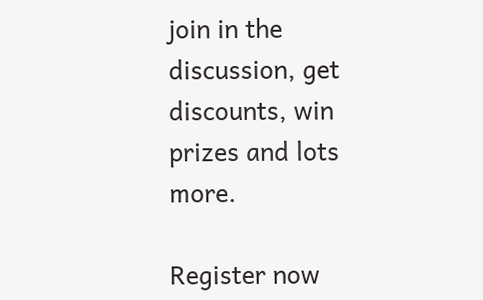join in the discussion, get discounts, win prizes and lots more.

Register now